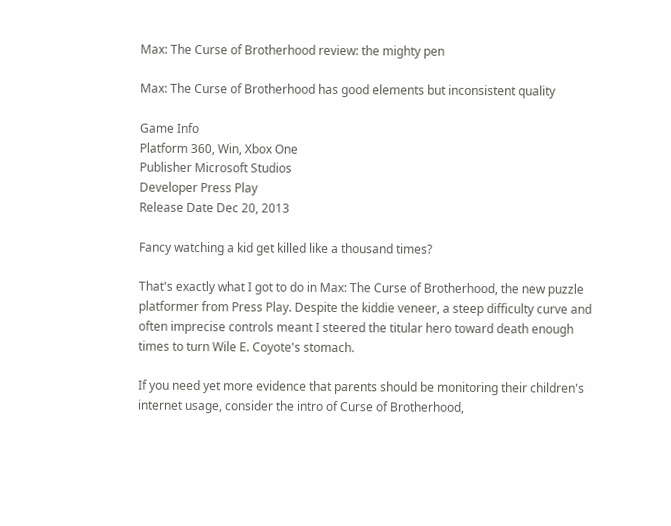Max: The Curse of Brotherhood review: the mighty pen

Max: The Curse of Brotherhood has good elements but inconsistent quality

Game Info
Platform 360, Win, Xbox One
Publisher Microsoft Studios
Developer Press Play
Release Date Dec 20, 2013

Fancy watching a kid get killed like a thousand times?

That's exactly what I got to do in Max: The Curse of Brotherhood, the new puzzle platformer from Press Play. Despite the kiddie veneer, a steep difficulty curve and often imprecise controls meant I steered the titular hero toward death enough times to turn Wile E. Coyote's stomach.

If you need yet more evidence that parents should be monitoring their children's internet usage, consider the intro of Curse of Brotherhood,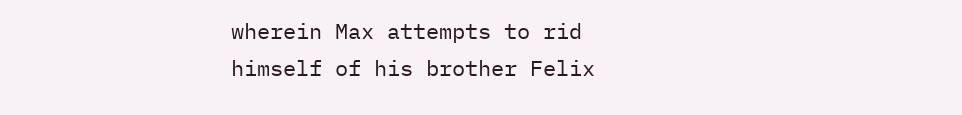wherein Max attempts to rid himself of his brother Felix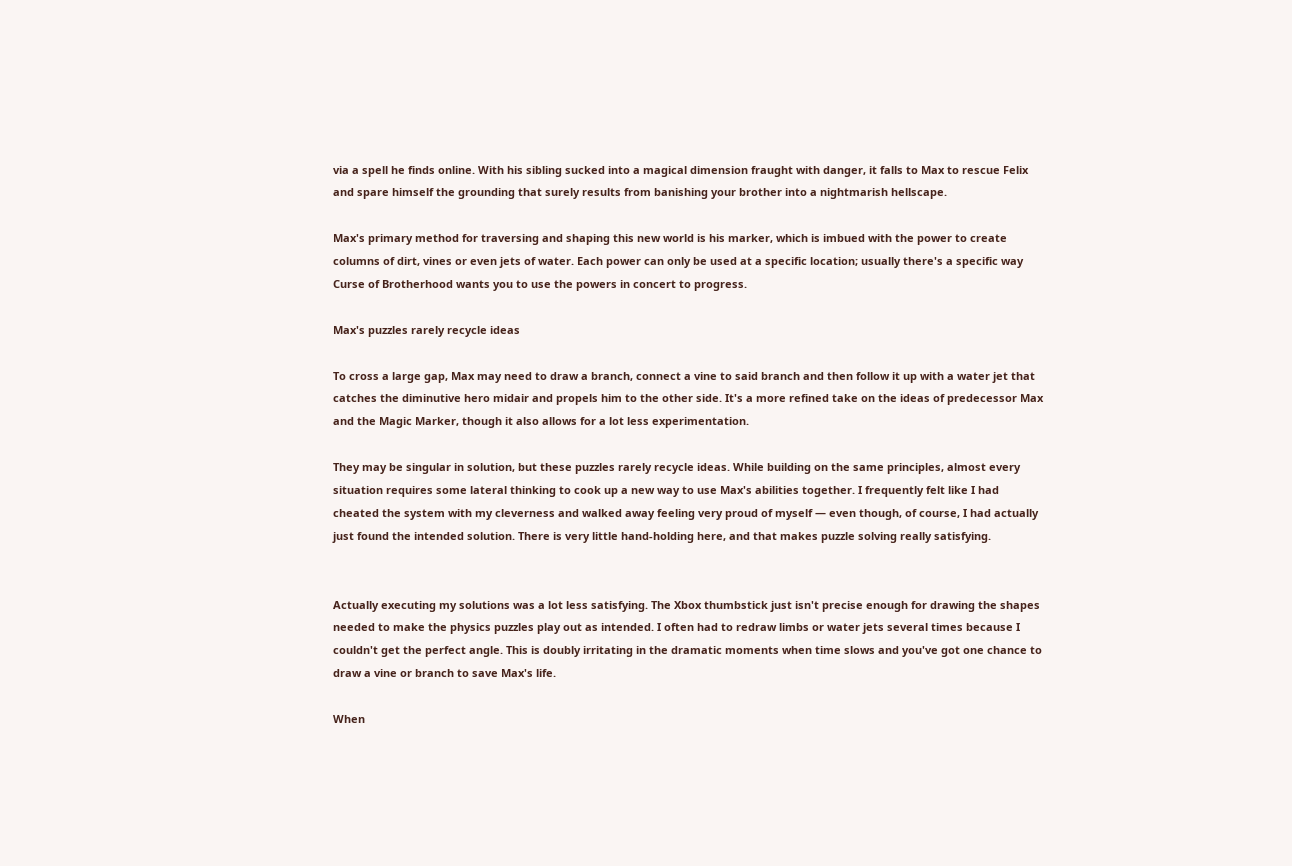via a spell he finds online. With his sibling sucked into a magical dimension fraught with danger, it falls to Max to rescue Felix and spare himself the grounding that surely results from banishing your brother into a nightmarish hellscape.

Max's primary method for traversing and shaping this new world is his marker, which is imbued with the power to create columns of dirt, vines or even jets of water. Each power can only be used at a specific location; usually there's a specific way Curse of Brotherhood wants you to use the powers in concert to progress.

Max's puzzles rarely recycle ideas

To cross a large gap, Max may need to draw a branch, connect a vine to said branch and then follow it up with a water jet that catches the diminutive hero midair and propels him to the other side. It's a more refined take on the ideas of predecessor Max and the Magic Marker, though it also allows for a lot less experimentation.

They may be singular in solution, but these puzzles rarely recycle ideas. While building on the same principles, almost every situation requires some lateral thinking to cook up a new way to use Max's abilities together. I frequently felt like I had cheated the system with my cleverness and walked away feeling very proud of myself — even though, of course, I had actually just found the intended solution. There is very little hand-holding here, and that makes puzzle solving really satisfying.


Actually executing my solutions was a lot less satisfying. The Xbox thumbstick just isn't precise enough for drawing the shapes needed to make the physics puzzles play out as intended. I often had to redraw limbs or water jets several times because I couldn't get the perfect angle. This is doubly irritating in the dramatic moments when time slows and you've got one chance to draw a vine or branch to save Max's life.

When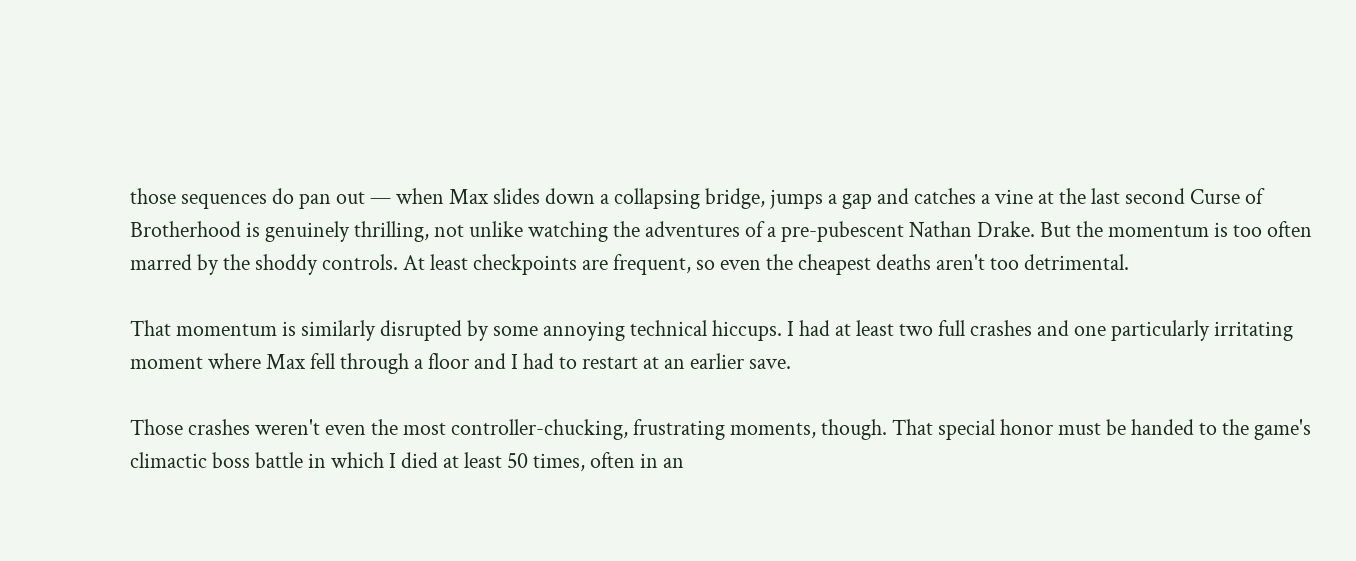those sequences do pan out — when Max slides down a collapsing bridge, jumps a gap and catches a vine at the last second Curse of Brotherhood is genuinely thrilling, not unlike watching the adventures of a pre-pubescent Nathan Drake. But the momentum is too often marred by the shoddy controls. At least checkpoints are frequent, so even the cheapest deaths aren't too detrimental.

That momentum is similarly disrupted by some annoying technical hiccups. I had at least two full crashes and one particularly irritating moment where Max fell through a floor and I had to restart at an earlier save.

Those crashes weren't even the most controller-chucking, frustrating moments, though. That special honor must be handed to the game's climactic boss battle in which I died at least 50 times, often in an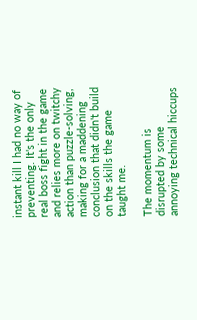instant kill I had no way of preventing. It's the only real boss fight in the game and relies more on twitchy action than puzzle-solving, making for a maddening conclusion that didn't build on the skills the game taught me.

The momentum is disrupted by some annoying technical hiccups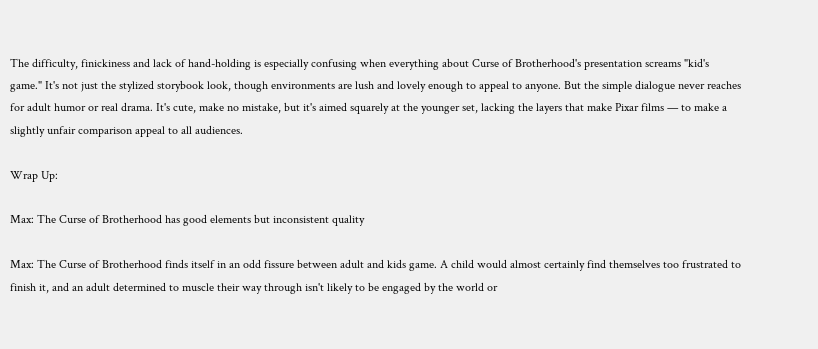The difficulty, finickiness and lack of hand-holding is especially confusing when everything about Curse of Brotherhood's presentation screams "kid's game." It's not just the stylized storybook look, though environments are lush and lovely enough to appeal to anyone. But the simple dialogue never reaches for adult humor or real drama. It's cute, make no mistake, but it's aimed squarely at the younger set, lacking the layers that make Pixar films — to make a slightly unfair comparison appeal to all audiences.

Wrap Up:

Max: The Curse of Brotherhood has good elements but inconsistent quality

Max: The Curse of Brotherhood finds itself in an odd fissure between adult and kids game. A child would almost certainly find themselves too frustrated to finish it, and an adult determined to muscle their way through isn't likely to be engaged by the world or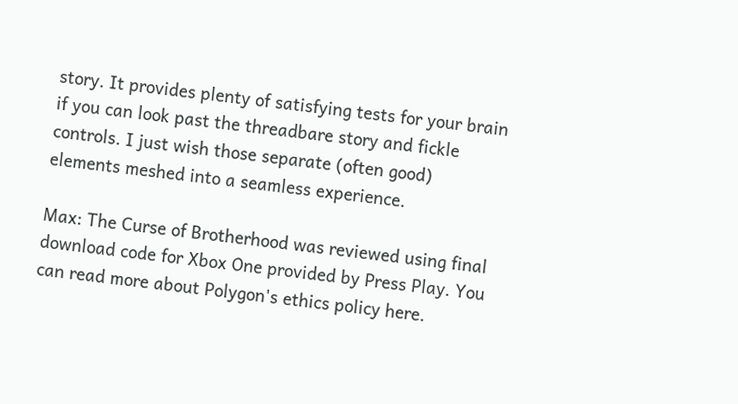story. It provides plenty of satisfying tests for your brain if you can look past the threadbare story and fickle controls. I just wish those separate (often good) elements meshed into a seamless experience.

Max: The Curse of Brotherhood was reviewed using final download code for Xbox One provided by Press Play. You can read more about Polygon's ethics policy here.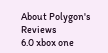About Polygon's Reviews
6.0 xbox one